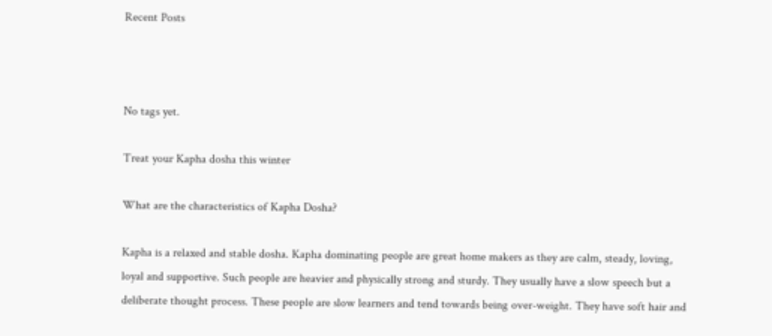Recent Posts



No tags yet.

Treat your Kapha dosha this winter

What are the characteristics of Kapha Dosha?

Kapha is a relaxed and stable dosha. Kapha dominating people are great home makers as they are calm, steady, loving, loyal and supportive. Such people are heavier and physically strong and sturdy. They usually have a slow speech but a deliberate thought process. These people are slow learners and tend towards being over-weight. They have soft hair and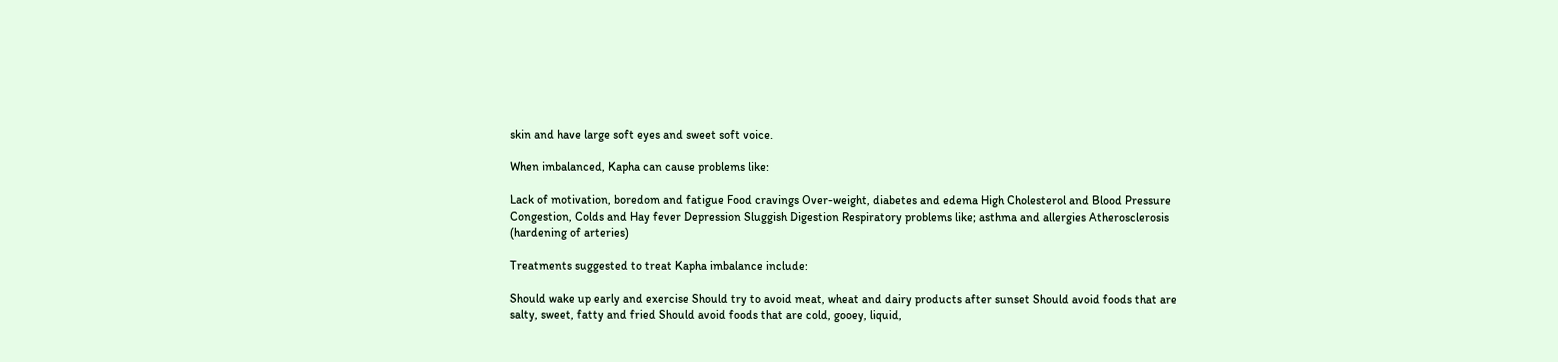skin and have large soft eyes and sweet soft voice.

When imbalanced, Kapha can cause problems like:

Lack of motivation, boredom and fatigue Food cravings Over-weight, diabetes and edema High Cholesterol and Blood Pressure Congestion, Colds and Hay fever Depression Sluggish Digestion Respiratory problems like; asthma and allergies Atherosclerosis (hardening of arteries)

Treatments suggested to treat Kapha imbalance include:

Should wake up early and exercise Should try to avoid meat, wheat and dairy products after sunset Should avoid foods that are salty, sweet, fatty and fried Should avoid foods that are cold, gooey, liquid,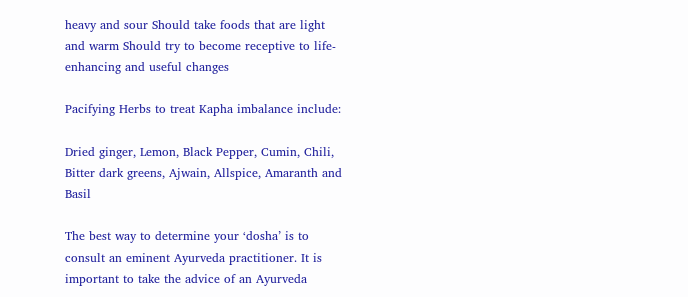heavy and sour Should take foods that are light and warm Should try to become receptive to life-enhancing and useful changes

Pacifying Herbs to treat Kapha imbalance include:

Dried ginger, Lemon, Black Pepper, Cumin, Chili, Bitter dark greens, Ajwain, Allspice, Amaranth and Basil

The best way to determine your ‘dosha’ is to consult an eminent Ayurveda practitioner. It is important to take the advice of an Ayurveda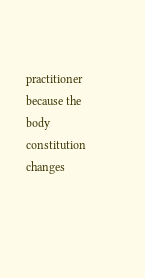practitioner because the body constitution changes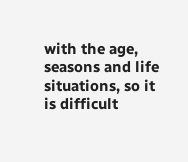with the age, seasons and life situations, so it is difficult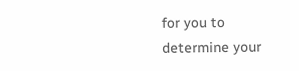for you to determine your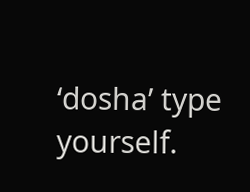‘dosha’ type yourself.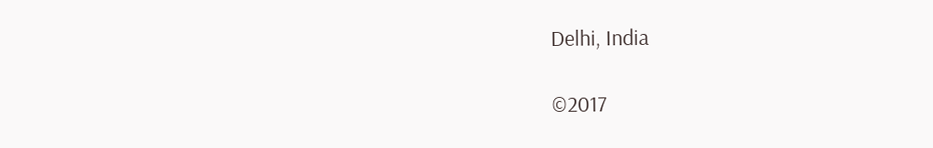Delhi, India

©2017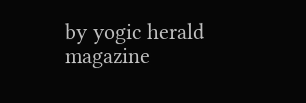by yogic herald magazine